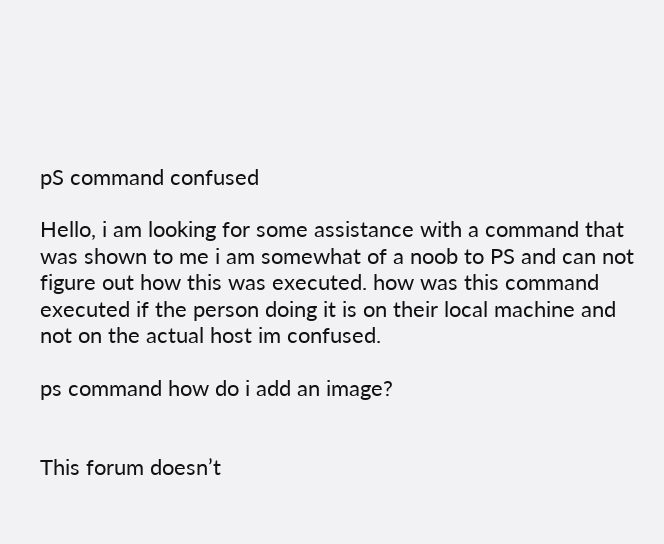pS command confused

Hello, i am looking for some assistance with a command that was shown to me i am somewhat of a noob to PS and can not figure out how this was executed. how was this command executed if the person doing it is on their local machine and not on the actual host im confused.

ps command how do i add an image?


This forum doesn’t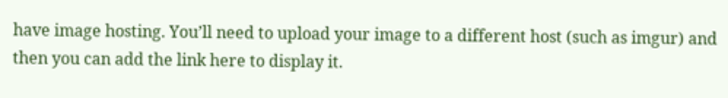have image hosting. You’ll need to upload your image to a different host (such as imgur) and then you can add the link here to display it.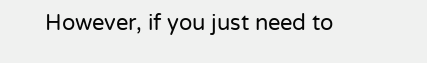However, if you just need to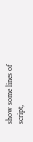show some lines of script,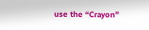use the “Crayon”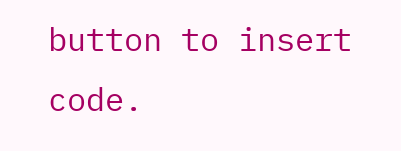button to insert code.